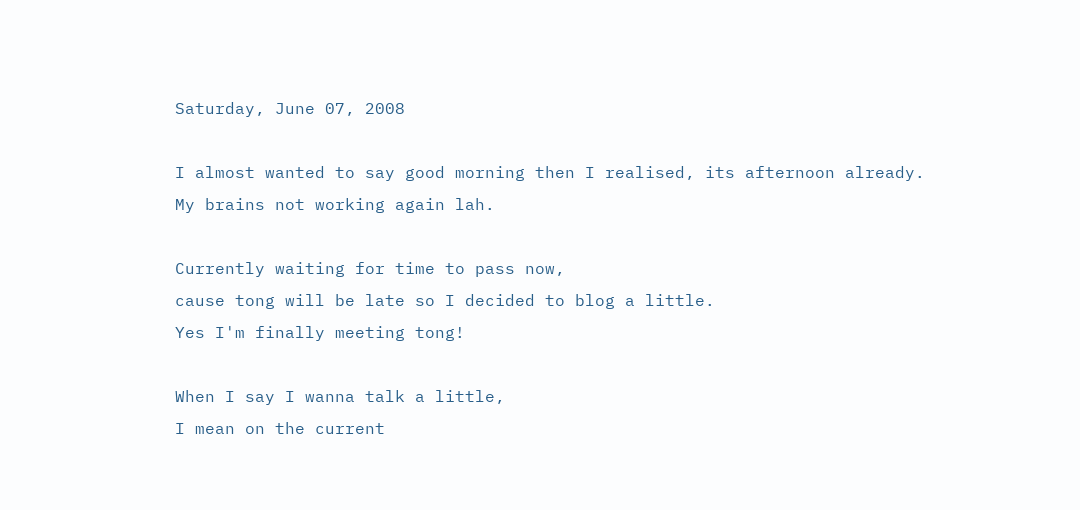Saturday, June 07, 2008

I almost wanted to say good morning then I realised, its afternoon already.
My brains not working again lah.

Currently waiting for time to pass now,
cause tong will be late so I decided to blog a little.
Yes I'm finally meeting tong!

When I say I wanna talk a little,
I mean on the current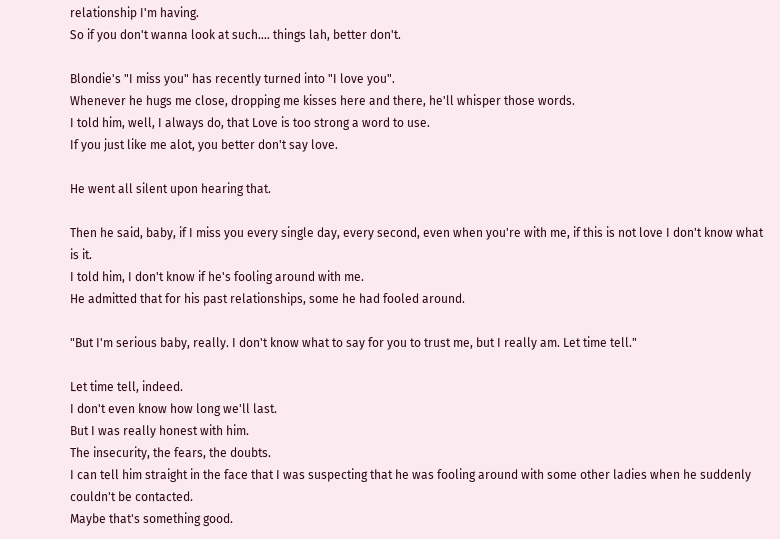relationship I'm having.
So if you don't wanna look at such.... things lah, better don't.

Blondie's "I miss you" has recently turned into "I love you".
Whenever he hugs me close, dropping me kisses here and there, he'll whisper those words.
I told him, well, I always do, that Love is too strong a word to use.
If you just like me alot, you better don't say love.

He went all silent upon hearing that.

Then he said, baby, if I miss you every single day, every second, even when you're with me, if this is not love I don't know what is it.
I told him, I don't know if he's fooling around with me.
He admitted that for his past relationships, some he had fooled around.

"But I'm serious baby, really. I don't know what to say for you to trust me, but I really am. Let time tell."

Let time tell, indeed.
I don't even know how long we'll last.
But I was really honest with him.
The insecurity, the fears, the doubts.
I can tell him straight in the face that I was suspecting that he was fooling around with some other ladies when he suddenly couldn't be contacted.
Maybe that's something good.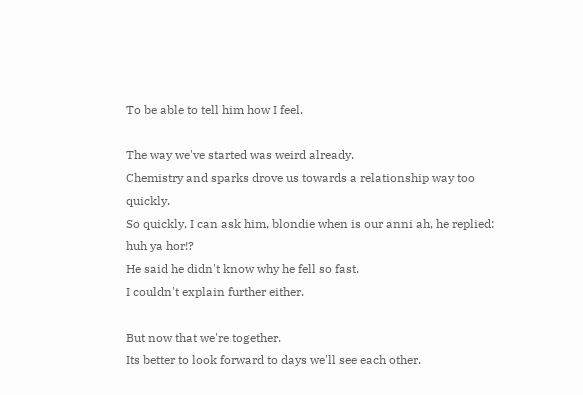To be able to tell him how I feel.

The way we've started was weird already.
Chemistry and sparks drove us towards a relationship way too quickly.
So quickly, I can ask him, blondie when is our anni ah, he replied: huh ya hor!?
He said he didn't know why he fell so fast.
I couldn't explain further either.

But now that we're together.
Its better to look forward to days we'll see each other.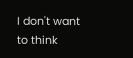I don't want to think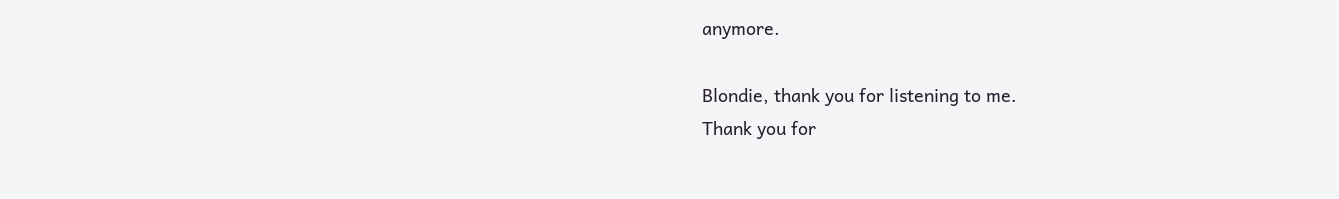anymore.

Blondie, thank you for listening to me.
Thank you for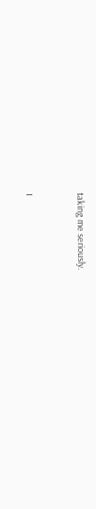taking me seriously.


I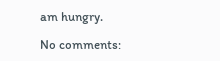am hungry.

No comments: